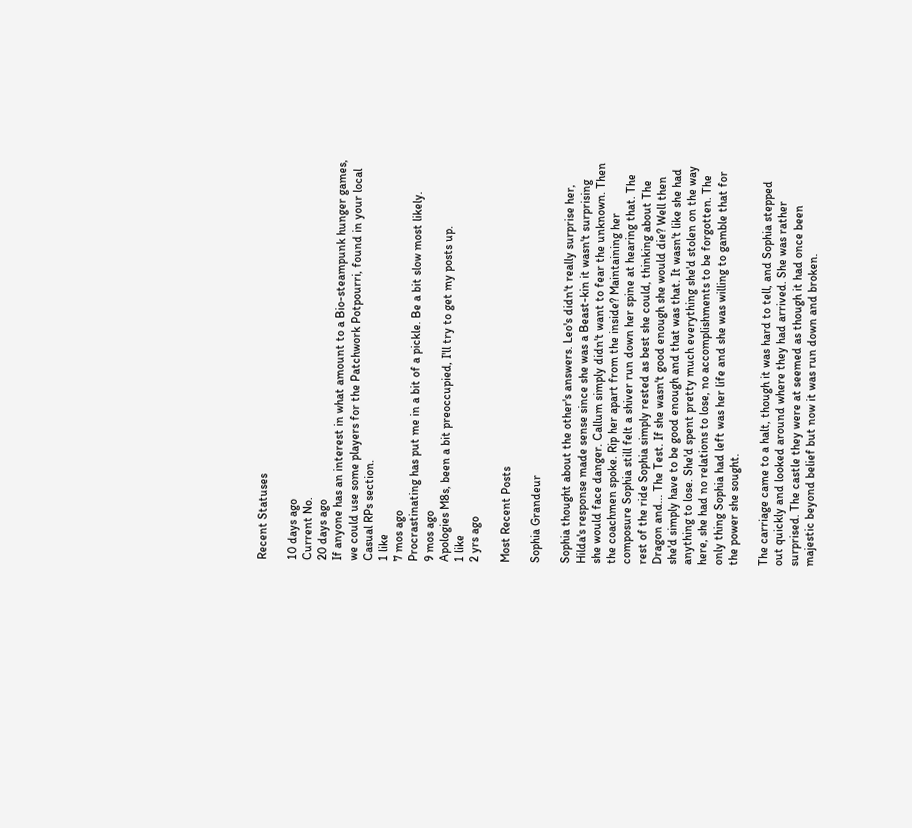Recent Statuses

10 days ago
Current No.
20 days ago
If anyone has an interest in what amount to a Bio-steampunk hunger games, we could use some players for the Patchwork Potpourri, found in your local Casual RPs section.
1 like
7 mos ago
Procrastinating has put me in a bit of a pickle. Be a bit slow most likely.
9 mos ago
Apologies M8s, been a bit preoccupied, I'll try to get my posts up.
1 like
2 yrs ago

Most Recent Posts

Sophia Grandeur

Sophia thought about the other's answers. Leo's didn't really surprise her, Hilda's response made sense since she was a Beast-kin it wasn't surprising she would face danger. Callum simply didn't want to fear the unknown. Then the coachmen spoke. Rip her apart from the inside? Maintaining her composure Sophia still felt a shiver run down her spine at hearing that. The rest of the ride Sophia simply rested as best she could, thinking about The Dragon and... The Test. If she wasn't good enough she would die? Well then she'd simply have to be good enough and that was that. It wasn't like she had anything to lose. She'd spent pretty much everything she'd stolen on the way here, she had no relations to lose, no accomplishments to be forgotten. The only thing Sophia had left was her life and she was willing to gamble that for the power she sought.

The carriage came to a halt, though it was hard to tell, and Sophia stepped out quickly and looked around where they had arrived. She was rather surprised. The castle they were at seemed as though it had once been majestic beyond belief but now it was run down and broken.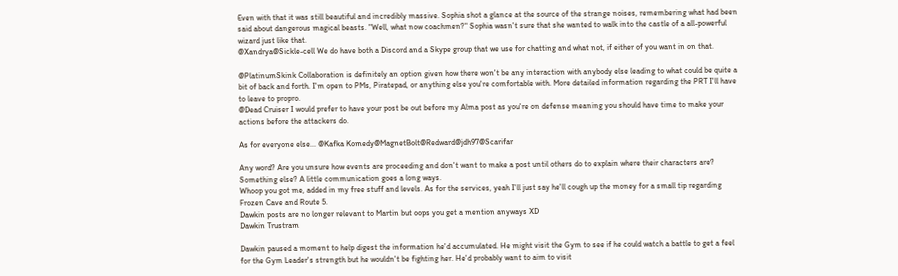Even with that it was still beautiful and incredibly massive. Sophia shot a glance at the source of the strange noises, remembering what had been said about dangerous magical beasts. "Well, what now coachmen?" Sophia wasn't sure that she wanted to walk into the castle of a all-powerful wizard just like that.
@Xandrya@Sickle-cell We do have both a Discord and a Skype group that we use for chatting and what not, if either of you want in on that.

@PlatinumSkink Collaboration is definitely an option given how there won't be any interaction with anybody else leading to what could be quite a bit of back and forth. I'm open to PMs, Piratepad, or anything else you're comfortable with. More detailed information regarding the PRT I'll have to leave to propro.
@Dead Cruiser I would prefer to have your post be out before my Alma post as you're on defense meaning you should have time to make your actions before the attackers do.

As for everyone else... @Kafka Komedy@MagnetBolt@Redward@jdh97@Scarifar

Any word? Are you unsure how events are proceeding and don't want to make a post until others do to explain where their characters are? Something else? A little communication goes a long ways.
Whoop you got me, added in my free stuff and levels. As for the services, yeah I'll just say he'll cough up the money for a small tip regarding Frozen Cave and Route 5.
Dawkin posts are no longer relevant to Martin but oops you get a mention anyways XD
Dawkin Trustram

Dawkin paused a moment to help digest the information he'd accumulated. He might visit the Gym to see if he could watch a battle to get a feel for the Gym Leader's strength but he wouldn't be fighting her. He'd probably want to aim to visit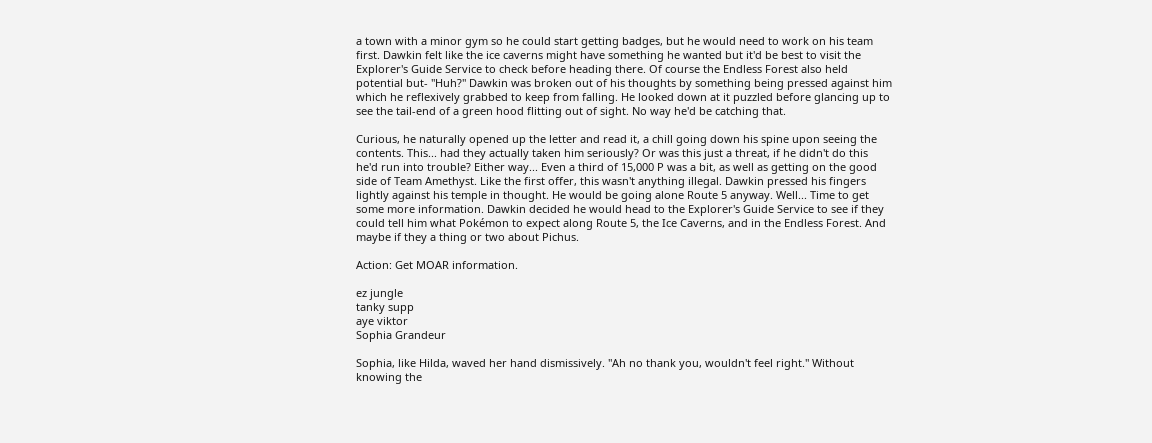a town with a minor gym so he could start getting badges, but he would need to work on his team first. Dawkin felt like the ice caverns might have something he wanted but it'd be best to visit the Explorer's Guide Service to check before heading there. Of course the Endless Forest also held potential but- "Huh?" Dawkin was broken out of his thoughts by something being pressed against him which he reflexively grabbed to keep from falling. He looked down at it puzzled before glancing up to see the tail-end of a green hood flitting out of sight. No way he'd be catching that.

Curious, he naturally opened up the letter and read it, a chill going down his spine upon seeing the contents. This... had they actually taken him seriously? Or was this just a threat, if he didn't do this he'd run into trouble? Either way... Even a third of 15,000 P was a bit, as well as getting on the good side of Team Amethyst. Like the first offer, this wasn't anything illegal. Dawkin pressed his fingers lightly against his temple in thought. He would be going alone Route 5 anyway. Well... Time to get some more information. Dawkin decided he would head to the Explorer's Guide Service to see if they could tell him what Pokémon to expect along Route 5, the Ice Caverns, and in the Endless Forest. And maybe if they a thing or two about Pichus.

Action: Get MOAR information.

ez jungle
tanky supp
aye viktor
Sophia Grandeur

Sophia, like Hilda, waved her hand dismissively. "Ah no thank you, wouldn't feel right." Without knowing the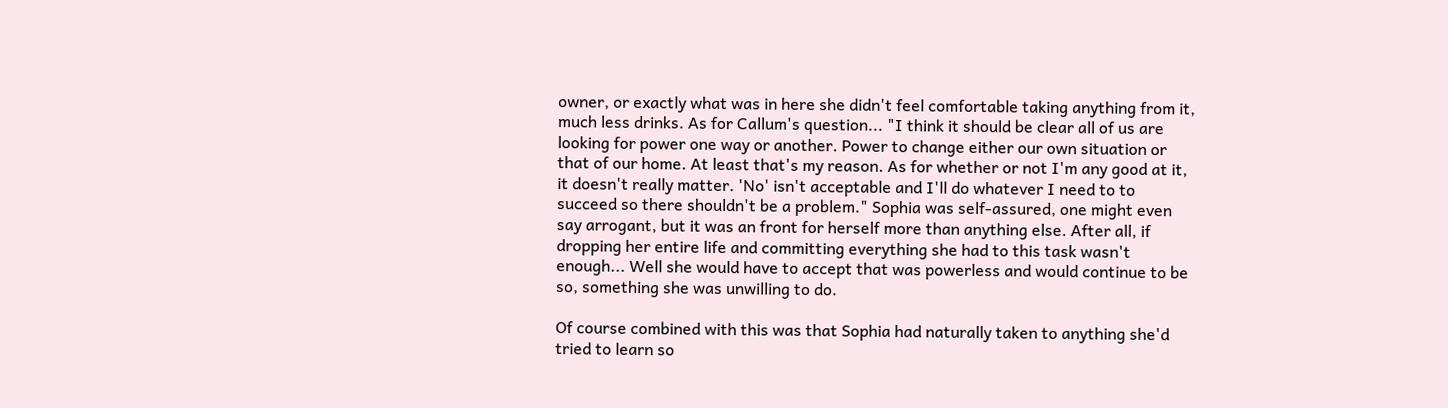owner, or exactly what was in here she didn't feel comfortable taking anything from it, much less drinks. As for Callum's question... "I think it should be clear all of us are looking for power one way or another. Power to change either our own situation or that of our home. At least that's my reason. As for whether or not I'm any good at it, it doesn't really matter. 'No' isn't acceptable and I'll do whatever I need to to succeed so there shouldn't be a problem." Sophia was self-assured, one might even say arrogant, but it was an front for herself more than anything else. After all, if dropping her entire life and committing everything she had to this task wasn't enough... Well she would have to accept that was powerless and would continue to be so, something she was unwilling to do.

Of course combined with this was that Sophia had naturally taken to anything she'd tried to learn so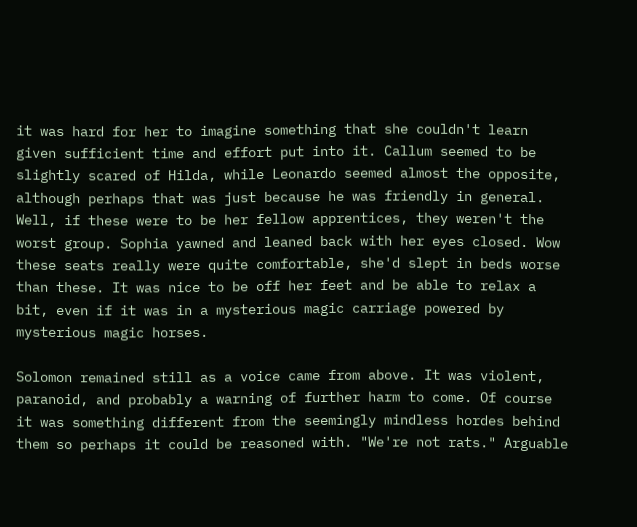it was hard for her to imagine something that she couldn't learn given sufficient time and effort put into it. Callum seemed to be slightly scared of Hilda, while Leonardo seemed almost the opposite, although perhaps that was just because he was friendly in general. Well, if these were to be her fellow apprentices, they weren't the worst group. Sophia yawned and leaned back with her eyes closed. Wow these seats really were quite comfortable, she'd slept in beds worse than these. It was nice to be off her feet and be able to relax a bit, even if it was in a mysterious magic carriage powered by mysterious magic horses.

Solomon remained still as a voice came from above. It was violent, paranoid, and probably a warning of further harm to come. Of course it was something different from the seemingly mindless hordes behind them so perhaps it could be reasoned with. "We're not rats." Arguable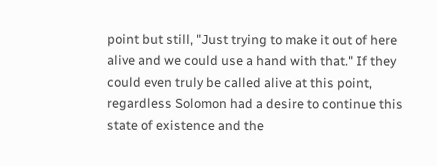point but still, "Just trying to make it out of here alive and we could use a hand with that." If they could even truly be called alive at this point, regardless Solomon had a desire to continue this state of existence and the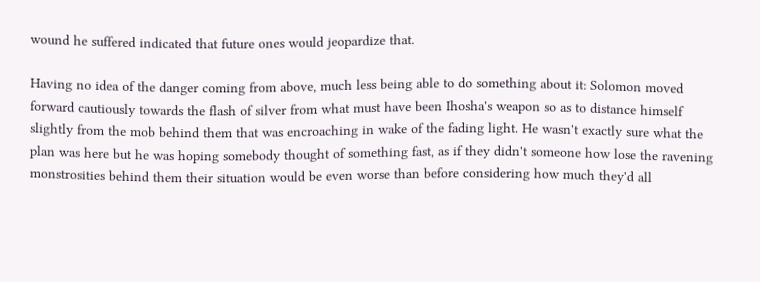wound he suffered indicated that future ones would jeopardize that.

Having no idea of the danger coming from above, much less being able to do something about it: Solomon moved forward cautiously towards the flash of silver from what must have been Ihosha's weapon so as to distance himself slightly from the mob behind them that was encroaching in wake of the fading light. He wasn't exactly sure what the plan was here but he was hoping somebody thought of something fast, as if they didn't someone how lose the ravening monstrosities behind them their situation would be even worse than before considering how much they'd all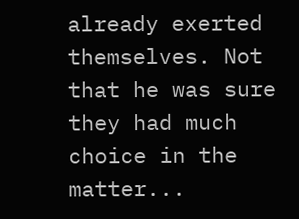already exerted themselves. Not that he was sure they had much choice in the matter...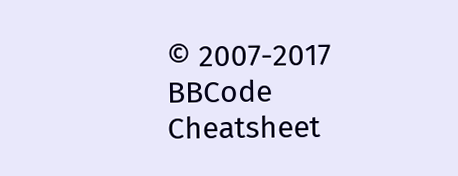© 2007-2017
BBCode Cheatsheet